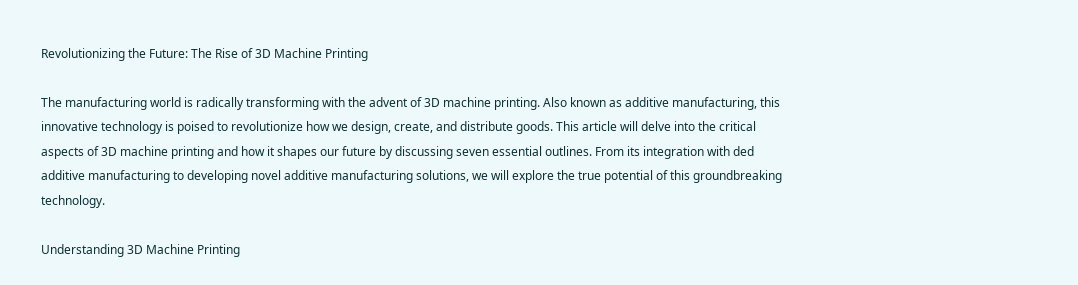Revolutionizing the Future: The Rise of 3D Machine Printing

The manufacturing world is radically transforming with the advent of 3D machine printing. Also known as additive manufacturing, this innovative technology is poised to revolutionize how we design, create, and distribute goods. This article will delve into the critical aspects of 3D machine printing and how it shapes our future by discussing seven essential outlines. From its integration with ded additive manufacturing to developing novel additive manufacturing solutions, we will explore the true potential of this groundbreaking technology.

Understanding 3D Machine Printing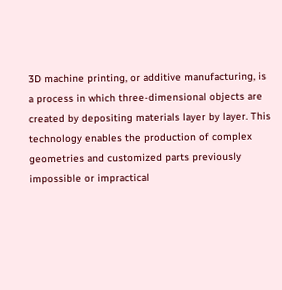3D machine printing, or additive manufacturing, is a process in which three-dimensional objects are created by depositing materials layer by layer. This technology enables the production of complex geometries and customized parts previously impossible or impractical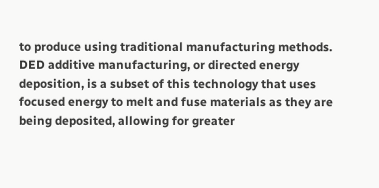to produce using traditional manufacturing methods. DED additive manufacturing, or directed energy deposition, is a subset of this technology that uses focused energy to melt and fuse materials as they are being deposited, allowing for greater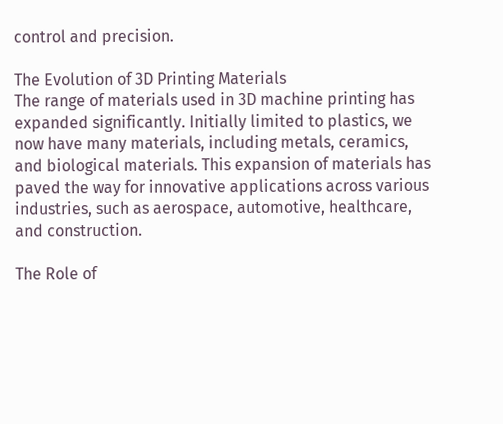control and precision.

The Evolution of 3D Printing Materials
The range of materials used in 3D machine printing has expanded significantly. Initially limited to plastics, we now have many materials, including metals, ceramics, and biological materials. This expansion of materials has paved the way for innovative applications across various industries, such as aerospace, automotive, healthcare, and construction.

The Role of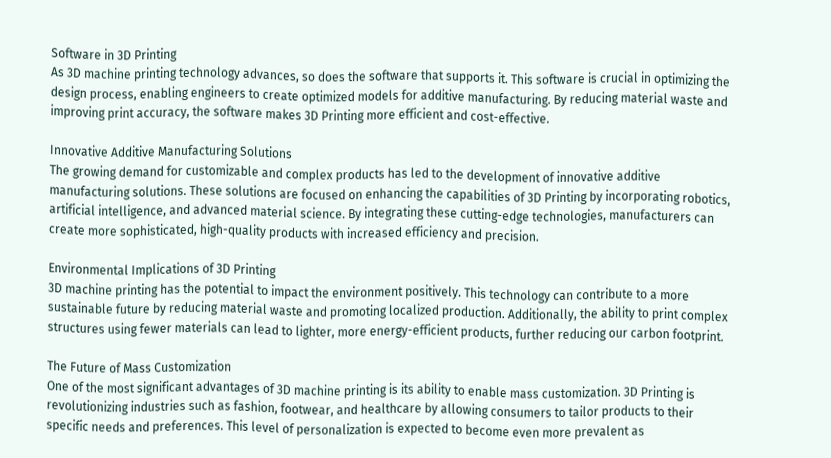Software in 3D Printing
As 3D machine printing technology advances, so does the software that supports it. This software is crucial in optimizing the design process, enabling engineers to create optimized models for additive manufacturing. By reducing material waste and improving print accuracy, the software makes 3D Printing more efficient and cost-effective.

Innovative Additive Manufacturing Solutions
The growing demand for customizable and complex products has led to the development of innovative additive manufacturing solutions. These solutions are focused on enhancing the capabilities of 3D Printing by incorporating robotics, artificial intelligence, and advanced material science. By integrating these cutting-edge technologies, manufacturers can create more sophisticated, high-quality products with increased efficiency and precision.

Environmental Implications of 3D Printing
3D machine printing has the potential to impact the environment positively. This technology can contribute to a more sustainable future by reducing material waste and promoting localized production. Additionally, the ability to print complex structures using fewer materials can lead to lighter, more energy-efficient products, further reducing our carbon footprint.

The Future of Mass Customization
One of the most significant advantages of 3D machine printing is its ability to enable mass customization. 3D Printing is revolutionizing industries such as fashion, footwear, and healthcare by allowing consumers to tailor products to their specific needs and preferences. This level of personalization is expected to become even more prevalent as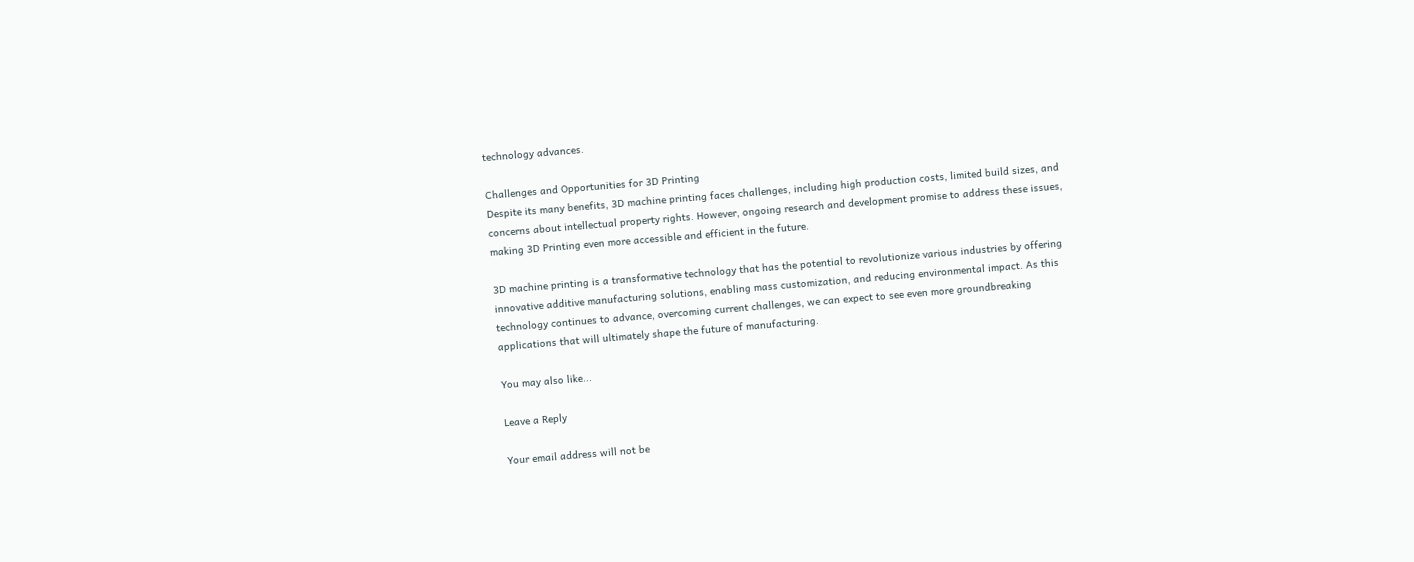technology advances.

Challenges and Opportunities for 3D Printing
Despite its many benefits, 3D machine printing faces challenges, including high production costs, limited build sizes, and concerns about intellectual property rights. However, ongoing research and development promise to address these issues, making 3D Printing even more accessible and efficient in the future.

3D machine printing is a transformative technology that has the potential to revolutionize various industries by offering innovative additive manufacturing solutions, enabling mass customization, and reducing environmental impact. As this technology continues to advance, overcoming current challenges, we can expect to see even more groundbreaking applications that will ultimately shape the future of manufacturing.

You may also like...

Leave a Reply

Your email address will not be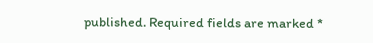published. Required fields are marked *